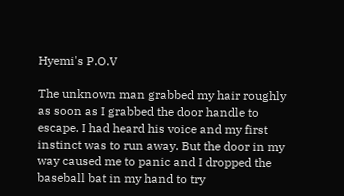Hyemi's P.O.V

The unknown man grabbed my hair roughly as soon as I grabbed the door handle to escape. I had heard his voice and my first instinct was to run away. But the door in my way caused me to panic and I dropped the baseball bat in my hand to try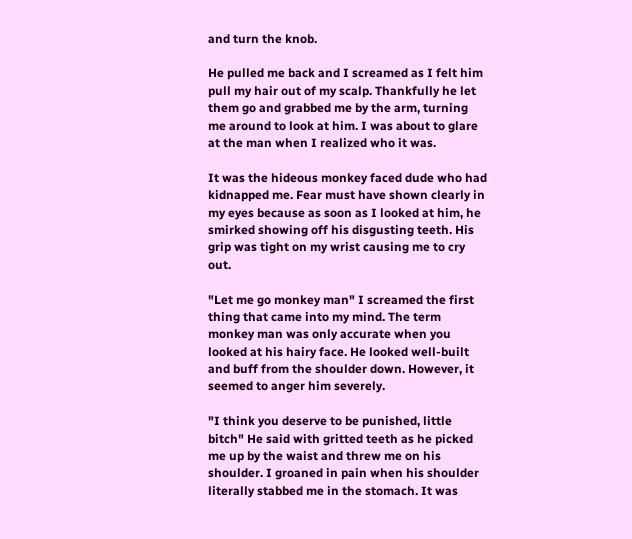and turn the knob.

He pulled me back and I screamed as I felt him pull my hair out of my scalp. Thankfully he let them go and grabbed me by the arm, turning me around to look at him. I was about to glare at the man when I realized who it was.

It was the hideous monkey faced dude who had kidnapped me. Fear must have shown clearly in my eyes because as soon as I looked at him, he smirked showing off his disgusting teeth. His grip was tight on my wrist causing me to cry out.

"Let me go monkey man" I screamed the first thing that came into my mind. The term monkey man was only accurate when you looked at his hairy face. He looked well-built and buff from the shoulder down. However, it seemed to anger him severely.

"I think you deserve to be punished, little bitch" He said with gritted teeth as he picked me up by the waist and threw me on his shoulder. I groaned in pain when his shoulder literally stabbed me in the stomach. It was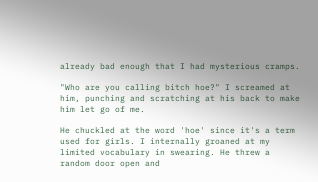already bad enough that I had mysterious cramps.

"Who are you calling bitch hoe?" I screamed at him, punching and scratching at his back to make him let go of me.

He chuckled at the word 'hoe' since it's a term used for girls. I internally groaned at my limited vocabulary in swearing. He threw a random door open and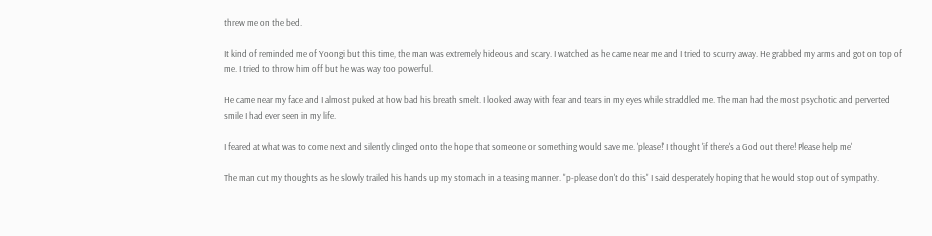threw me on the bed.

It kind of reminded me of Yoongi but this time, the man was extremely hideous and scary. I watched as he came near me and I tried to scurry away. He grabbed my arms and got on top of me. I tried to throw him off but he was way too powerful.

He came near my face and I almost puked at how bad his breath smelt. I looked away with fear and tears in my eyes while straddled me. The man had the most psychotic and perverted smile I had ever seen in my life.

I feared at what was to come next and silently clinged onto the hope that someone or something would save me. 'please!' I thought 'if there's a God out there! Please help me'

The man cut my thoughts as he slowly trailed his hands up my stomach in a teasing manner. "p-please don't do this" I said desperately hoping that he would stop out of sympathy.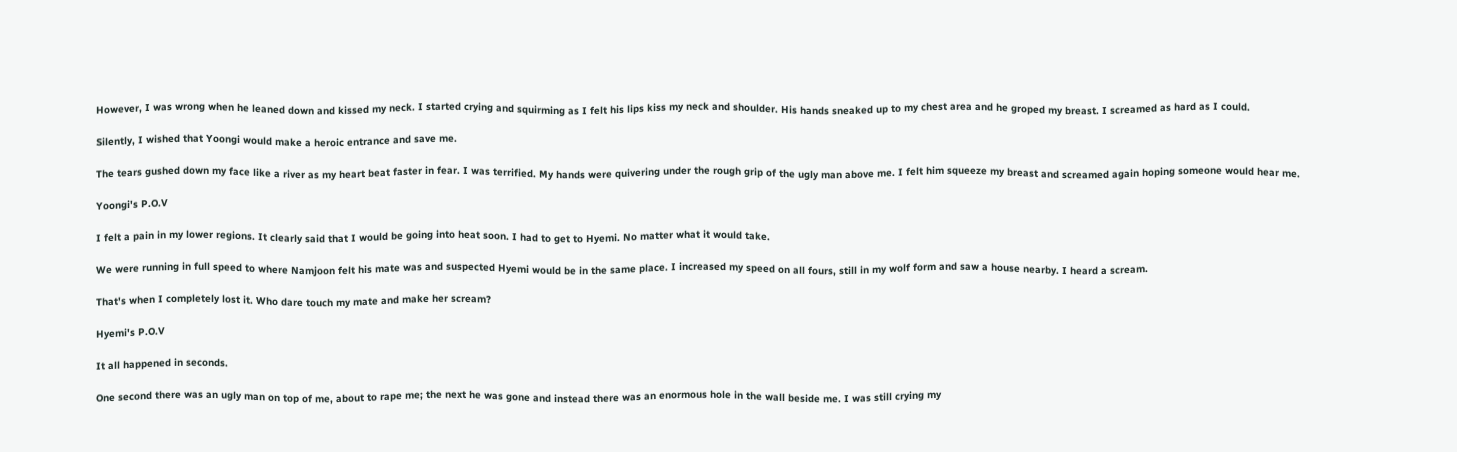However, I was wrong when he leaned down and kissed my neck. I started crying and squirming as I felt his lips kiss my neck and shoulder. His hands sneaked up to my chest area and he groped my breast. I screamed as hard as I could.

Silently, I wished that Yoongi would make a heroic entrance and save me.

The tears gushed down my face like a river as my heart beat faster in fear. I was terrified. My hands were quivering under the rough grip of the ugly man above me. I felt him squeeze my breast and screamed again hoping someone would hear me.

Yoongi's P.O.V

I felt a pain in my lower regions. It clearly said that I would be going into heat soon. I had to get to Hyemi. No matter what it would take.

We were running in full speed to where Namjoon felt his mate was and suspected Hyemi would be in the same place. I increased my speed on all fours, still in my wolf form and saw a house nearby. I heard a scream.

That's when I completely lost it. Who dare touch my mate and make her scream?

Hyemi's P.O.V

It all happened in seconds.

One second there was an ugly man on top of me, about to rape me; the next he was gone and instead there was an enormous hole in the wall beside me. I was still crying my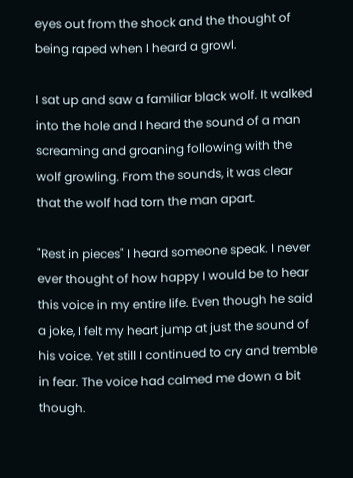eyes out from the shock and the thought of being raped when I heard a growl.

I sat up and saw a familiar black wolf. It walked into the hole and I heard the sound of a man screaming and groaning following with the wolf growling. From the sounds, it was clear that the wolf had torn the man apart.

"Rest in pieces" I heard someone speak. I never ever thought of how happy I would be to hear this voice in my entire life. Even though he said a joke, I felt my heart jump at just the sound of his voice. Yet still I continued to cry and tremble in fear. The voice had calmed me down a bit though.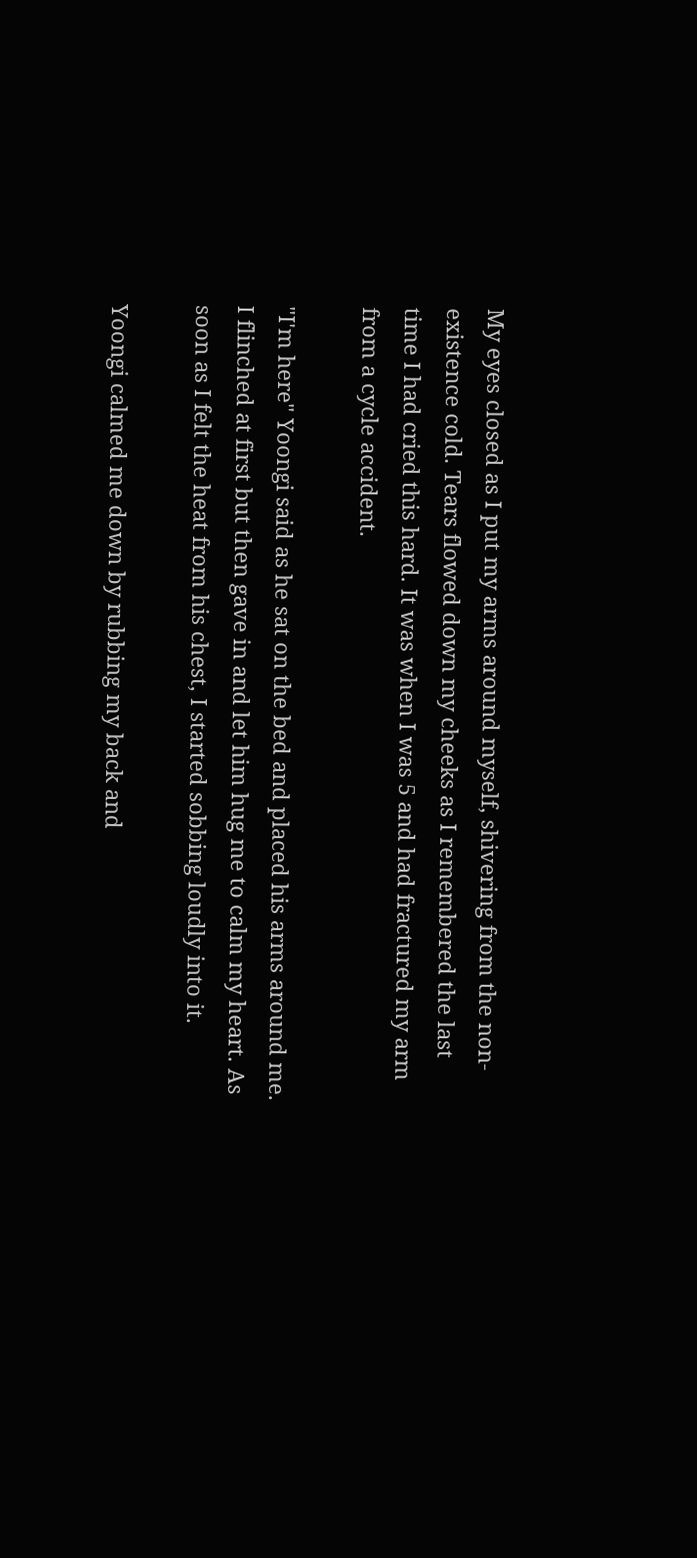My eyes closed as I put my arms around myself, shivering from the non-existence cold. Tears flowed down my cheeks as I remembered the last time I had cried this hard. It was when I was 5 and had fractured my arm from a cycle accident.

"I'm here" Yoongi said as he sat on the bed and placed his arms around me. I flinched at first but then gave in and let him hug me to calm my heart. As soon as I felt the heat from his chest, I started sobbing loudly into it.

Yoongi calmed me down by rubbing my back and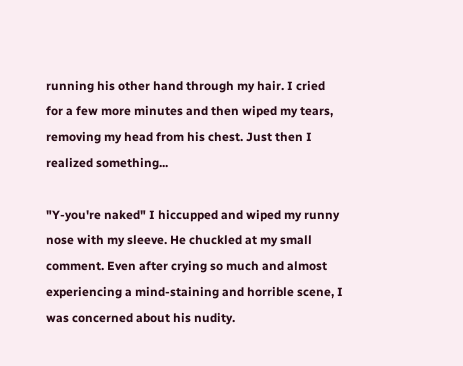running his other hand through my hair. I cried for a few more minutes and then wiped my tears, removing my head from his chest. Just then I realized something...

"Y-you're naked" I hiccupped and wiped my runny nose with my sleeve. He chuckled at my small comment. Even after crying so much and almost experiencing a mind-staining and horrible scene, I was concerned about his nudity.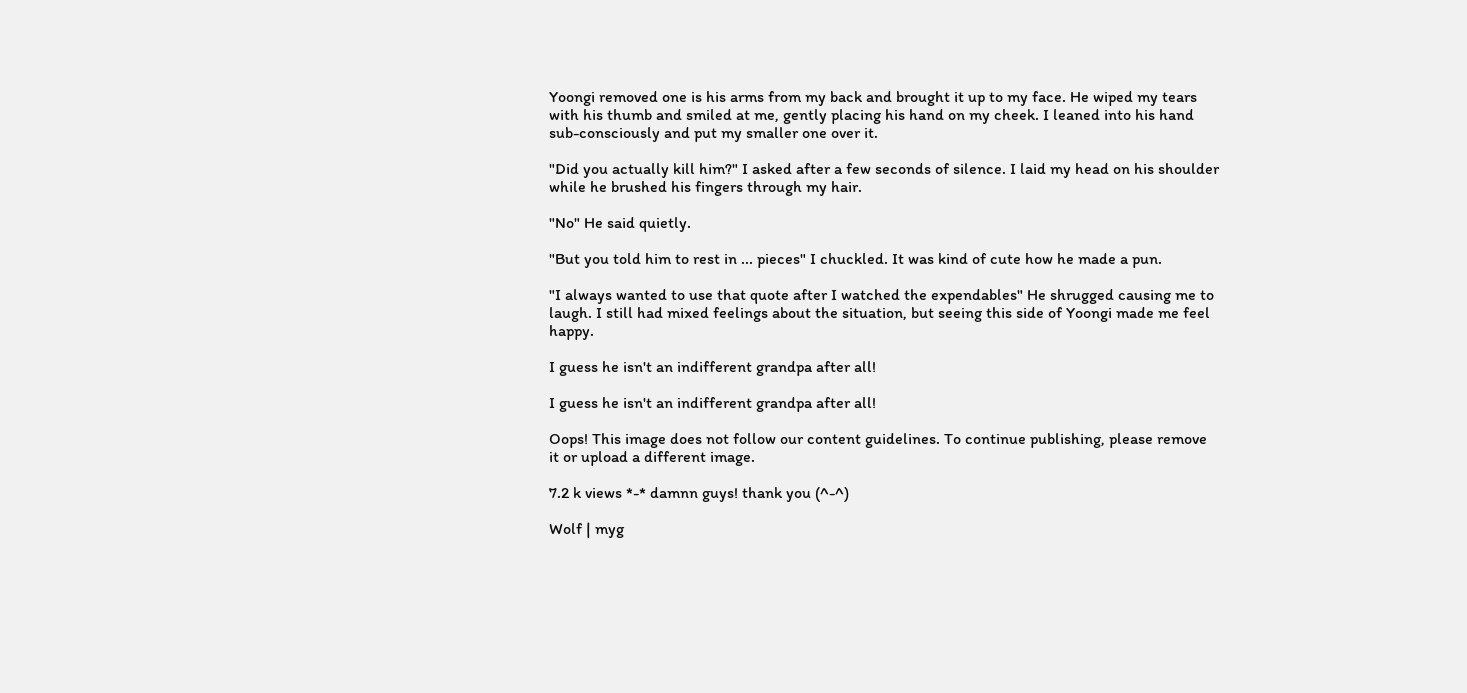Yoongi removed one is his arms from my back and brought it up to my face. He wiped my tears with his thumb and smiled at me, gently placing his hand on my cheek. I leaned into his hand sub-consciously and put my smaller one over it.

"Did you actually kill him?" I asked after a few seconds of silence. I laid my head on his shoulder while he brushed his fingers through my hair.

"No" He said quietly.

"But you told him to rest in ... pieces" I chuckled. It was kind of cute how he made a pun.

"I always wanted to use that quote after I watched the expendables" He shrugged causing me to laugh. I still had mixed feelings about the situation, but seeing this side of Yoongi made me feel happy.

I guess he isn't an indifferent grandpa after all!

I guess he isn't an indifferent grandpa after all!

Oops! This image does not follow our content guidelines. To continue publishing, please remove it or upload a different image.

7.2 k views *-* damnn guys! thank you (^-^)

Wolf | myg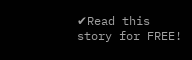✔Read this story for FREE!